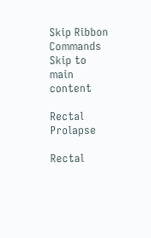Skip Ribbon Commands
Skip to main content

Rectal Prolapse

Rectal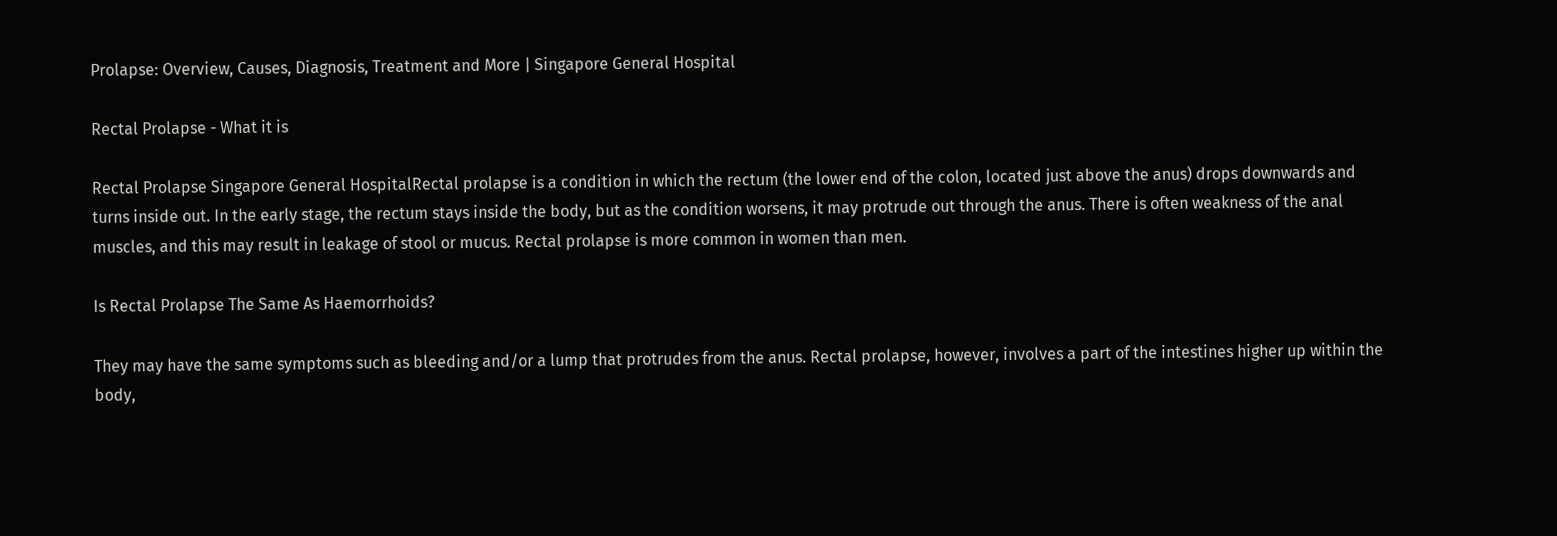Prolapse: Overview, Causes, Diagnosis, Treatment and More | Singapore General Hospital

Rectal Prolapse - What it is

Rectal Prolapse Singapore General HospitalRectal prolapse is a condition in which the rectum (the lower end of the colon, located just above the anus) drops downwards and turns inside out. In the early stage, the rectum stays inside the body, but as the condition worsens, it may protrude out through the anus. There is often weakness of the anal muscles, and this may result in leakage of stool or mucus. Rectal prolapse is more common in women than men.

Is Rectal Prolapse The Same As Haemorrhoids?

They may have the same symptoms such as bleeding and/or a lump that protrudes from the anus. Rectal prolapse, however, involves a part of the intestines higher up within the body,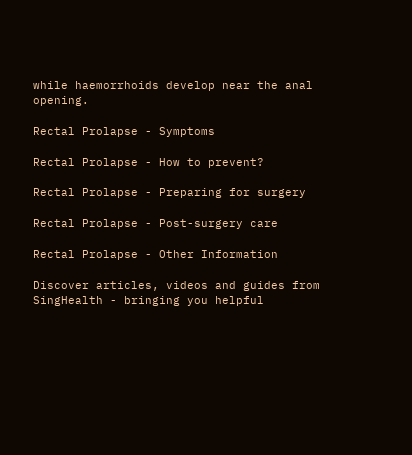while haemorrhoids develop near the anal opening.

Rectal Prolapse - Symptoms

Rectal Prolapse - How to prevent?

Rectal Prolapse - Preparing for surgery

Rectal Prolapse - Post-surgery care

Rectal Prolapse - Other Information

Discover articles, videos and guides from SingHealth - bringing you helpful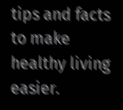tips and facts to make healthy living easier.